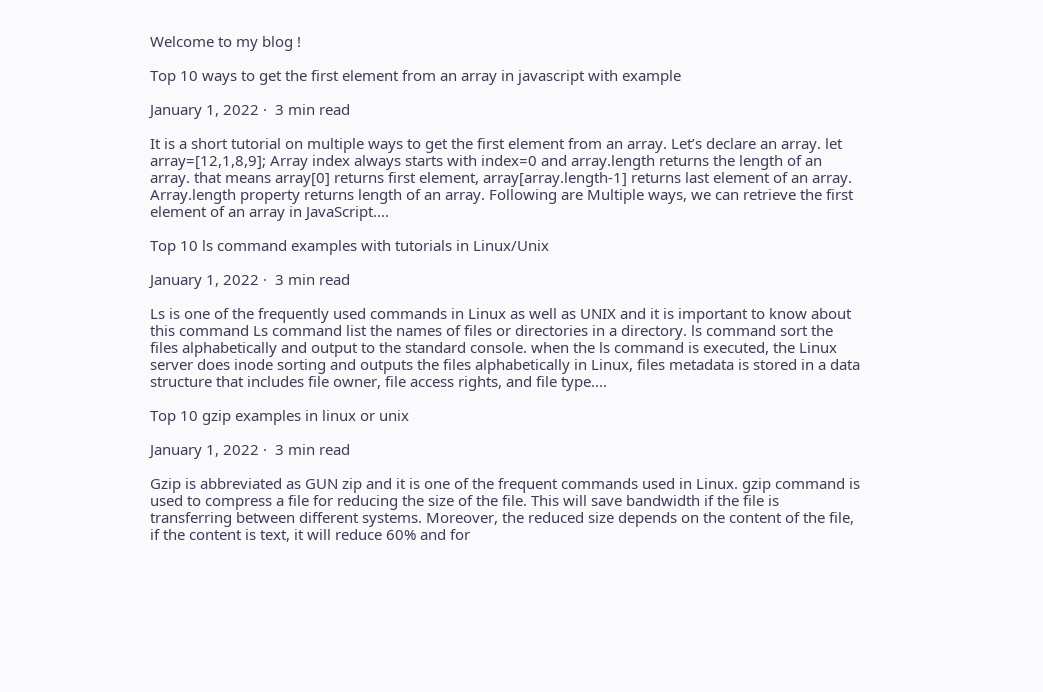Welcome to my blog !

Top 10 ways to get the first element from an array in javascript with example

January 1, 2022 ·  3 min read

It is a short tutorial on multiple ways to get the first element from an array. Let’s declare an array. let array=[12,1,8,9]; Array index always starts with index=0 and array.length returns the length of an array. that means array[0] returns first element, array[array.length-1] returns last element of an array. Array.length property returns length of an array. Following are Multiple ways, we can retrieve the first element of an array in JavaScript....

Top 10 ls command examples with tutorials in Linux/Unix

January 1, 2022 ·  3 min read

Ls is one of the frequently used commands in Linux as well as UNIX and it is important to know about this command Ls command list the names of files or directories in a directory. ls command sort the files alphabetically and output to the standard console. when the ls command is executed, the Linux server does inode sorting and outputs the files alphabetically in Linux, files metadata is stored in a data structure that includes file owner, file access rights, and file type....

Top 10 gzip examples in linux or unix

January 1, 2022 ·  3 min read

Gzip is abbreviated as GUN zip and it is one of the frequent commands used in Linux. gzip command is used to compress a file for reducing the size of the file. This will save bandwidth if the file is transferring between different systems. Moreover, the reduced size depends on the content of the file, if the content is text, it will reduce 60% and for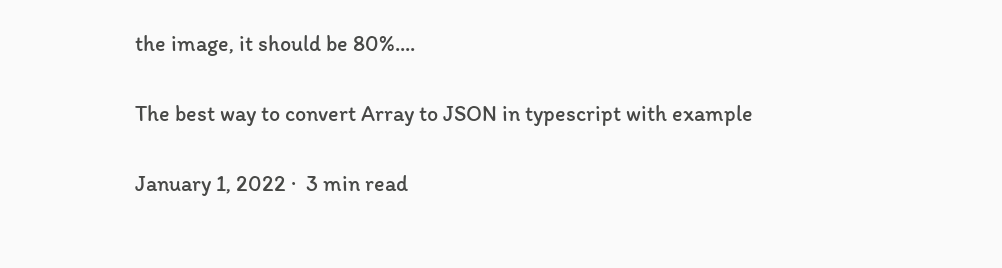the image, it should be 80%....

The best way to convert Array to JSON in typescript with example

January 1, 2022 ·  3 min read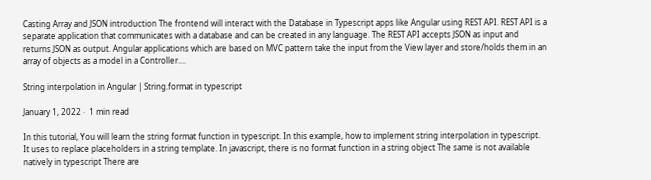Casting Array and JSON introduction The frontend will interact with the Database in Typescript apps like Angular using REST API. REST API is a separate application that communicates with a database and can be created in any language. The REST API accepts JSON as input and returns JSON as output. Angular applications which are based on MVC pattern take the input from the View layer and store/holds them in an array of objects as a model in a Controller....

String interpolation in Angular | String.format in typescript

January 1, 2022 ·  1 min read

In this tutorial, You will learn the string format function in typescript. In this example, how to implement string interpolation in typescript. It uses to replace placeholders in a string template. In javascript, there is no format function in a string object The same is not available natively in typescript There are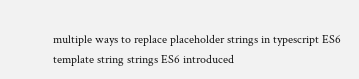multiple ways to replace placeholder strings in typescript ES6 template string strings ES6 introduced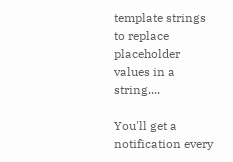template strings to replace placeholder values in a string....

You'll get a notification every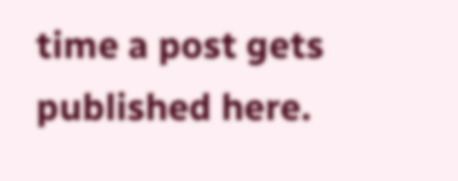time a post gets published here.